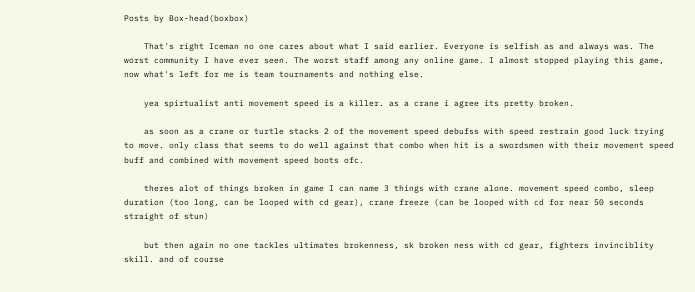Posts by Box-head(boxbox)

    That's right Iceman no one cares about what I said earlier. Everyone is selfish as and always was. The worst community I have ever seen. The worst staff among any online game. I almost stopped playing this game, now what's left for me is team tournaments and nothing else.

    yea spirtualist anti movement speed is a killer. as a crane i agree its pretty broken.

    as soon as a crane or turtle stacks 2 of the movement speed debufss with speed restrain good luck trying to move. only class that seems to do well against that combo when hit is a swordsmen with their movement speed buff and combined with movement speed boots ofc.

    theres alot of things broken in game I can name 3 things with crane alone. movement speed combo, sleep duration (too long, can be looped with cd gear), crane freeze (can be looped with cd for near 50 seconds straight of stun)

    but then again no one tackles ultimates brokenness, sk broken ness with cd gear, fighters invinciblity skill. and of course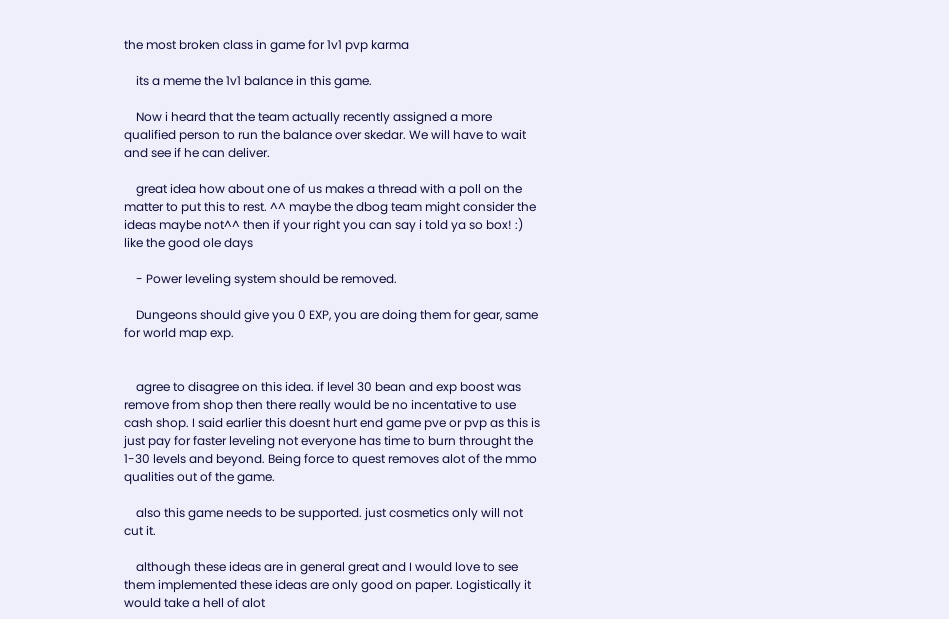the most broken class in game for 1v1 pvp karma

    its a meme the 1v1 balance in this game.

    Now i heard that the team actually recently assigned a more qualified person to run the balance over skedar. We will have to wait and see if he can deliver.

    great idea how about one of us makes a thread with a poll on the matter to put this to rest. ^^ maybe the dbog team might consider the ideas maybe not^^ then if your right you can say i told ya so box! :) like the good ole days

    - Power leveling system should be removed.

    Dungeons should give you 0 EXP, you are doing them for gear, same for world map exp.


    agree to disagree on this idea. if level 30 bean and exp boost was remove from shop then there really would be no incentative to use cash shop. I said earlier this doesnt hurt end game pve or pvp as this is just pay for faster leveling not everyone has time to burn throught the 1-30 levels and beyond. Being force to quest removes alot of the mmo qualities out of the game.

    also this game needs to be supported. just cosmetics only will not cut it.

    although these ideas are in general great and I would love to see them implemented these ideas are only good on paper. Logistically it would take a hell of alot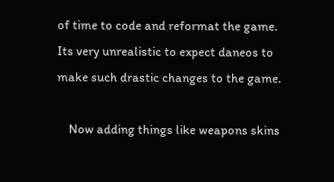of time to code and reformat the game. Its very unrealistic to expect daneos to make such drastic changes to the game.

    Now adding things like weapons skins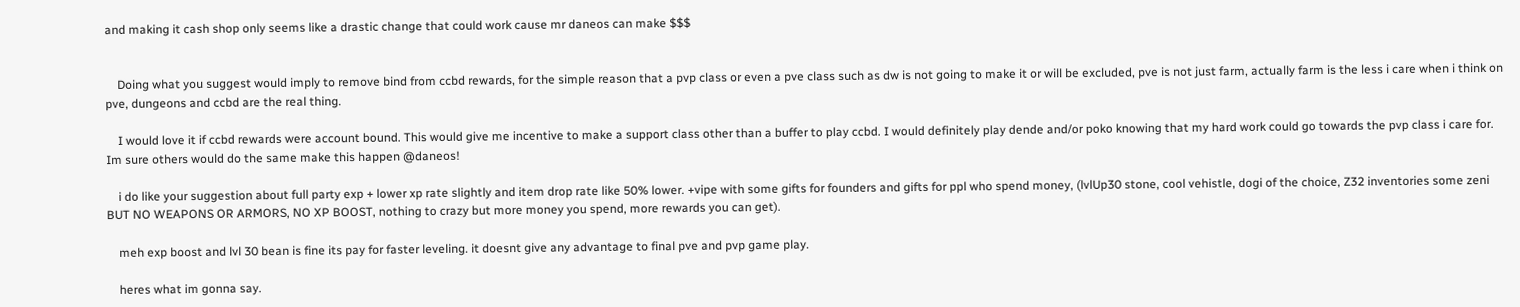and making it cash shop only seems like a drastic change that could work cause mr daneos can make $$$


    Doing what you suggest would imply to remove bind from ccbd rewards, for the simple reason that a pvp class or even a pve class such as dw is not going to make it or will be excluded, pve is not just farm, actually farm is the less i care when i think on pve, dungeons and ccbd are the real thing.

    I would love it if ccbd rewards were account bound. This would give me incentive to make a support class other than a buffer to play ccbd. I would definitely play dende and/or poko knowing that my hard work could go towards the pvp class i care for. Im sure others would do the same make this happen @daneos!

    i do like your suggestion about full party exp + lower xp rate slightly and item drop rate like 50% lower. +vipe with some gifts for founders and gifts for ppl who spend money, (lvlUp30 stone, cool vehistle, dogi of the choice, Z32 inventories some zeni BUT NO WEAPONS OR ARMORS, NO XP BOOST, nothing to crazy but more money you spend, more rewards you can get).

    meh exp boost and lvl 30 bean is fine its pay for faster leveling. it doesnt give any advantage to final pve and pvp game play.

    heres what im gonna say.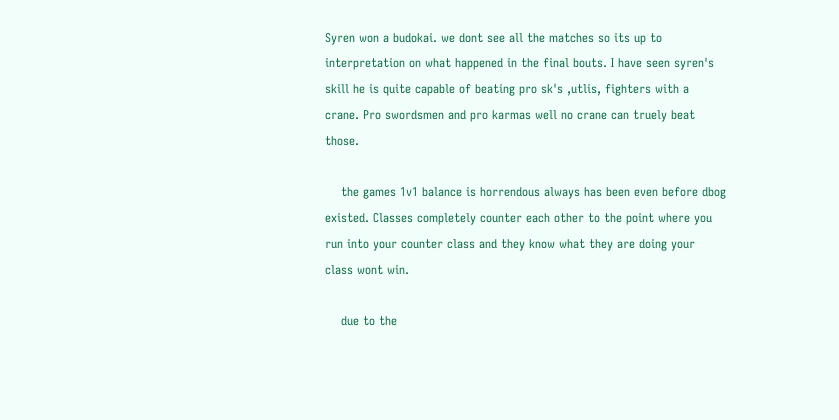Syren won a budokai. we dont see all the matches so its up to interpretation on what happened in the final bouts. I have seen syren's skill he is quite capable of beating pro sk's ,utlis, fighters with a crane. Pro swordsmen and pro karmas well no crane can truely beat those.

    the games 1v1 balance is horrendous always has been even before dbog existed. Classes completely counter each other to the point where you run into your counter class and they know what they are doing your class wont win.

    due to the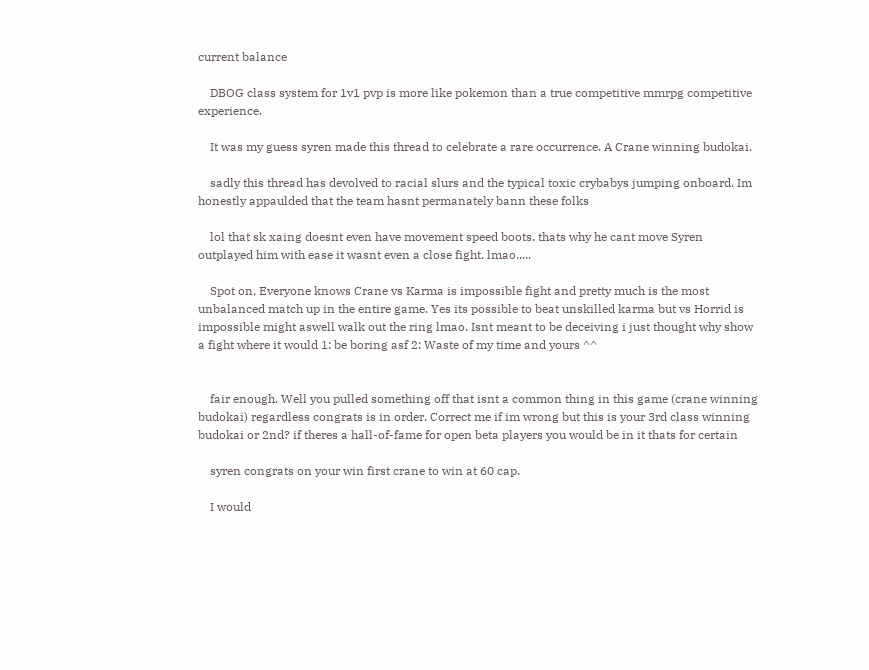current balance

    DBOG class system for 1v1 pvp is more like pokemon than a true competitive mmrpg competitive experience.

    It was my guess syren made this thread to celebrate a rare occurrence. A Crane winning budokai.

    sadly this thread has devolved to racial slurs and the typical toxic crybabys jumping onboard. Im honestly appaulded that the team hasnt permanately bann these folks

    lol that sk xaing doesnt even have movement speed boots. thats why he cant move Syren outplayed him with ease it wasnt even a close fight. lmao.....

    Spot on, Everyone knows Crane vs Karma is impossible fight and pretty much is the most unbalanced match up in the entire game. Yes its possible to beat unskilled karma but vs Horrid is impossible might aswell walk out the ring lmao. Isnt meant to be deceiving i just thought why show a fight where it would 1: be boring asf 2: Waste of my time and yours ^^


    fair enough. Well you pulled something off that isnt a common thing in this game (crane winning budokai) regardless congrats is in order. Correct me if im wrong but this is your 3rd class winning budokai or 2nd? if theres a hall-of-fame for open beta players you would be in it thats for certain

    syren congrats on your win first crane to win at 60 cap.

    I would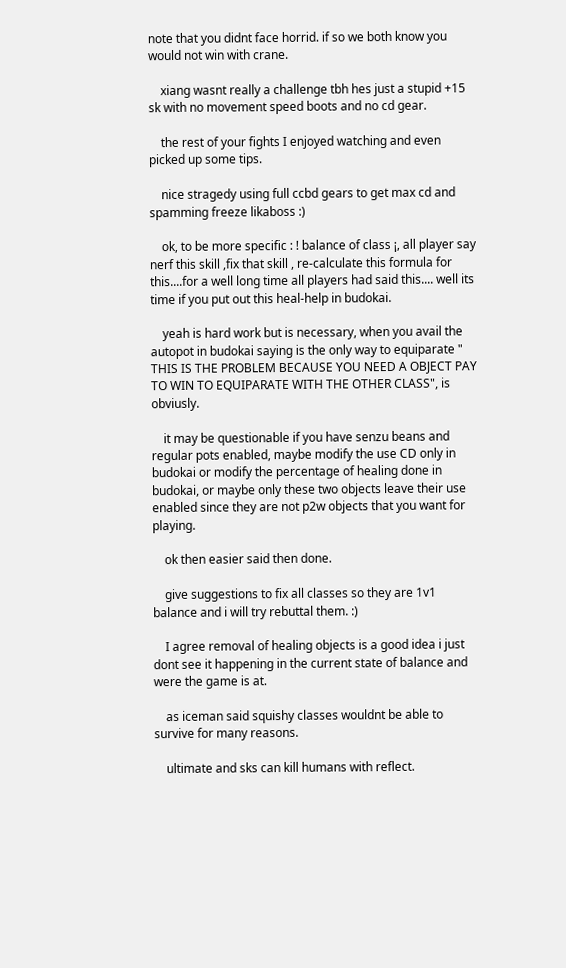note that you didnt face horrid. if so we both know you would not win with crane.

    xiang wasnt really a challenge tbh hes just a stupid +15 sk with no movement speed boots and no cd gear.

    the rest of your fights I enjoyed watching and even picked up some tips.

    nice stragedy using full ccbd gears to get max cd and spamming freeze likaboss :)

    ok, to be more specific : ! balance of class ¡, all player say nerf this skill ,fix that skill , re-calculate this formula for this....for a well long time all players had said this.... well its time if you put out this heal-help in budokai.

    yeah is hard work but is necessary, when you avail the autopot in budokai saying is the only way to equiparate " THIS IS THE PROBLEM BECAUSE YOU NEED A OBJECT PAY TO WIN TO EQUIPARATE WITH THE OTHER CLASS", is obviusly.

    it may be questionable if you have senzu beans and regular pots enabled, maybe modify the use CD only in budokai or modify the percentage of healing done in budokai, or maybe only these two objects leave their use enabled since they are not p2w objects that you want for playing.

    ok then easier said then done.

    give suggestions to fix all classes so they are 1v1 balance and i will try rebuttal them. :)

    I agree removal of healing objects is a good idea i just dont see it happening in the current state of balance and were the game is at.

    as iceman said squishy classes wouldnt be able to survive for many reasons.

    ultimate and sks can kill humans with reflect.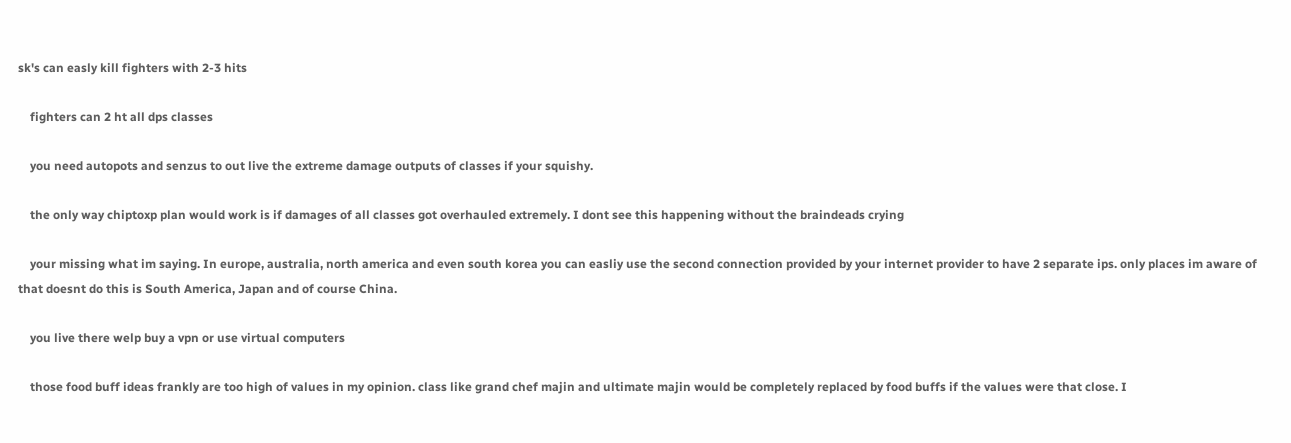sk's can easly kill fighters with 2-3 hits

    fighters can 2 ht all dps classes

    you need autopots and senzus to out live the extreme damage outputs of classes if your squishy.

    the only way chiptoxp plan would work is if damages of all classes got overhauled extremely. I dont see this happening without the braindeads crying

    your missing what im saying. In europe, australia, north america and even south korea you can easliy use the second connection provided by your internet provider to have 2 separate ips. only places im aware of that doesnt do this is South America, Japan and of course China.

    you live there welp buy a vpn or use virtual computers

    those food buff ideas frankly are too high of values in my opinion. class like grand chef majin and ultimate majin would be completely replaced by food buffs if the values were that close. I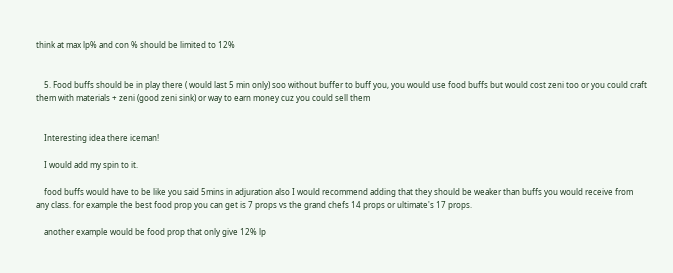think at max lp% and con % should be limited to 12%


    5. Food buffs should be in play there ( would last 5 min only) soo without buffer to buff you, you would use food buffs but would cost zeni too or you could craft them with materials + zeni (good zeni sink) or way to earn money cuz you could sell them


    Interesting idea there iceman!

    I would add my spin to it.

    food buffs would have to be like you said 5mins in adjuration also I would recommend adding that they should be weaker than buffs you would receive from any class. for example the best food prop you can get is 7 props vs the grand chefs 14 props or ultimate's 17 props.

    another example would be food prop that only give 12% lp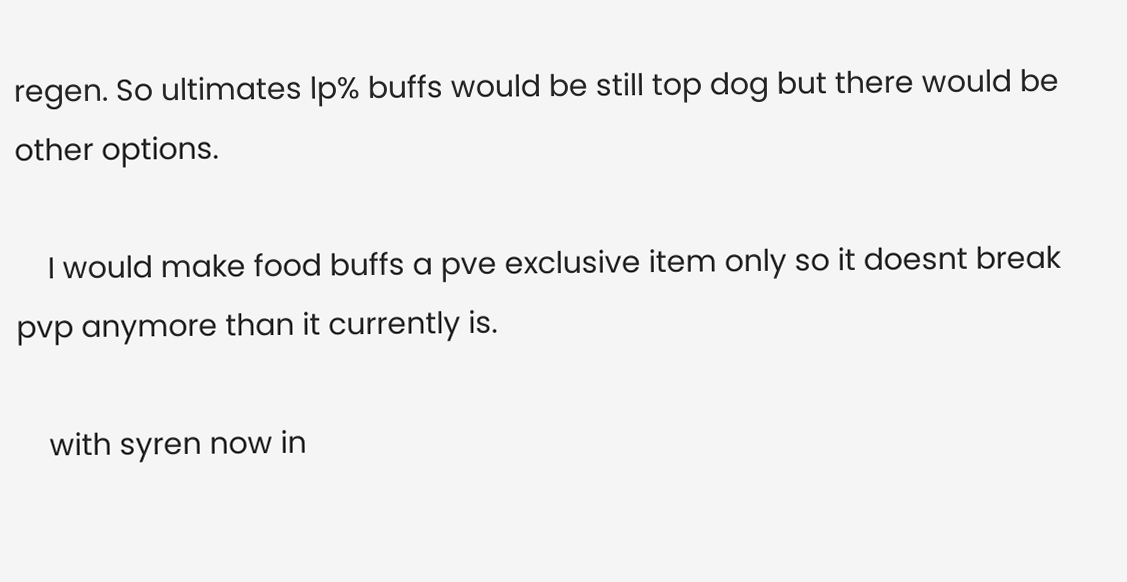regen. So ultimates lp% buffs would be still top dog but there would be other options.

    I would make food buffs a pve exclusive item only so it doesnt break pvp anymore than it currently is.

    with syren now in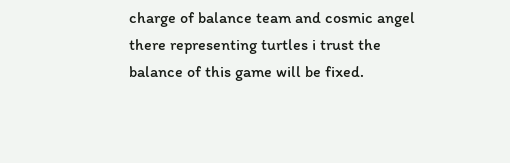charge of balance team and cosmic angel there representing turtles i trust the balance of this game will be fixed.